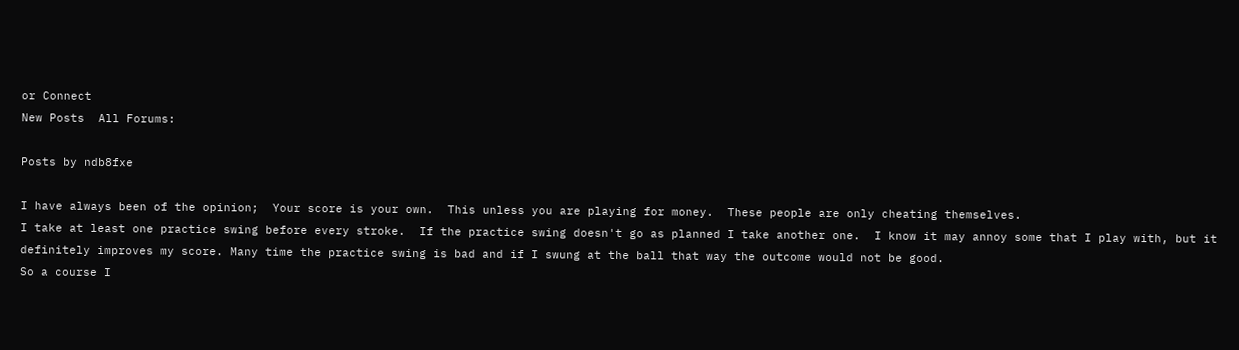or Connect
New Posts  All Forums:

Posts by ndb8fxe

I have always been of the opinion;  Your score is your own.  This unless you are playing for money.  These people are only cheating themselves.
I take at least one practice swing before every stroke.  If the practice swing doesn't go as planned I take another one.  I know it may annoy some that I play with, but it definitely improves my score. Many time the practice swing is bad and if I swung at the ball that way the outcome would not be good.
So a course I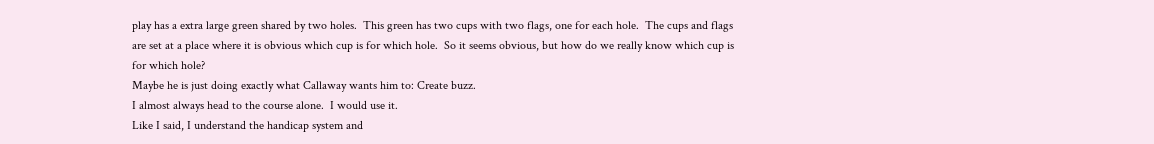play has a extra large green shared by two holes.  This green has two cups with two flags, one for each hole.  The cups and flags are set at a place where it is obvious which cup is for which hole.  So it seems obvious, but how do we really know which cup is for which hole?
Maybe he is just doing exactly what Callaway wants him to: Create buzz.
I almost always head to the course alone.  I would use it.
Like I said, I understand the handicap system and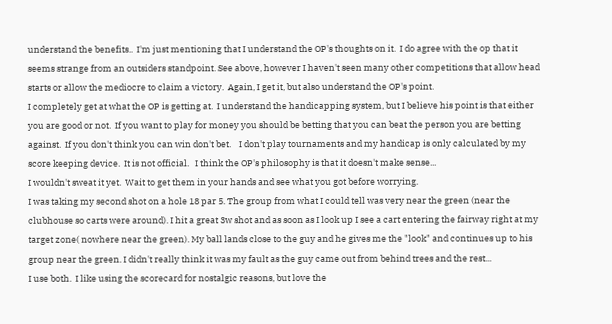understand the benefits..  I'm just mentioning that I understand the OP's thoughts on it.  I do agree with the op that it seems strange from an outsiders standpoint. See above, however I haven't seen many other competitions that allow head starts or allow the mediocre to claim a victory.  Again, I get it, but also understand the OP's point.
I completely get at what the OP is getting at.  I understand the handicapping system, but I believe his point is that either you are good or not.  If you want to play for money you should be betting that you can beat the person you are betting against.  If you don't think you can win don't bet.    I don't play tournaments and my handicap is only calculated by my score keeping device.  It is not official.   I think the OP's philosophy is that it doesn't make sense...
I wouldn't sweat it yet.  Wait to get them in your hands and see what you got before worrying.
I was taking my second shot on a hole 18 par 5. The group from what I could tell was very near the green (near the clubhouse so carts were around). I hit a great 3w shot and as soon as I look up I see a cart entering the fairway right at my target zone( nowhere near the green). My ball lands close to the guy and he gives me the "look" and continues up to his group near the green. I didn't really think it was my fault as the guy came out from behind trees and the rest...
I use both.  I like using the scorecard for nostalgic reasons, but love the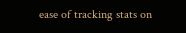ease of tracking stats on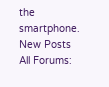the smartphone.
New Posts  All Forums: